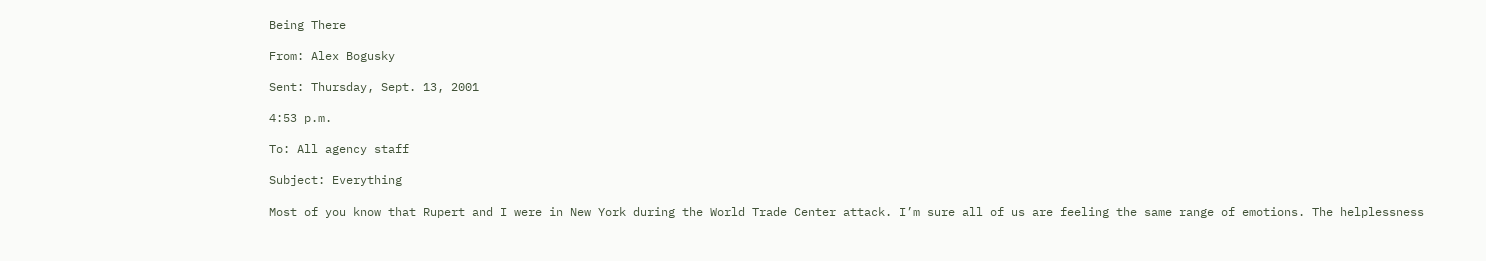Being There

From: Alex Bogusky

Sent: Thursday, Sept. 13, 2001

4:53 p.m.

To: All agency staff

Subject: Everything

Most of you know that Rupert and I were in New York during the World Trade Center attack. I’m sure all of us are feeling the same range of emotions. The helplessness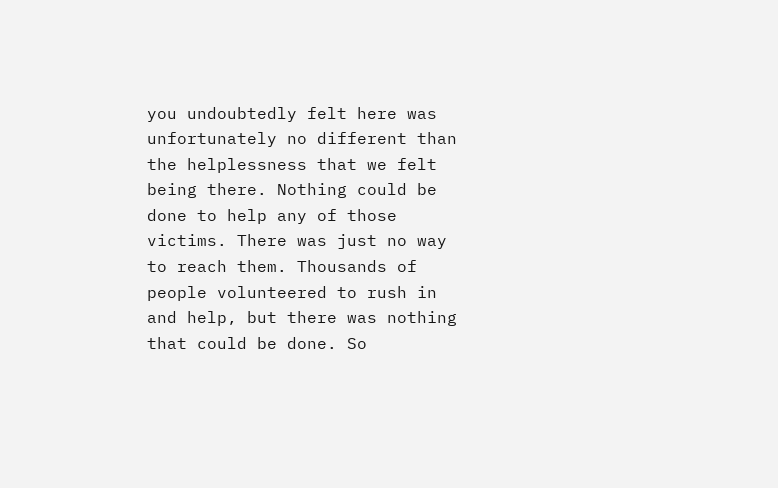you undoubtedly felt here was unfortunately no different than the helplessness that we felt being there. Nothing could be done to help any of those victims. There was just no way to reach them. Thousands of people volunteered to rush in and help, but there was nothing that could be done. So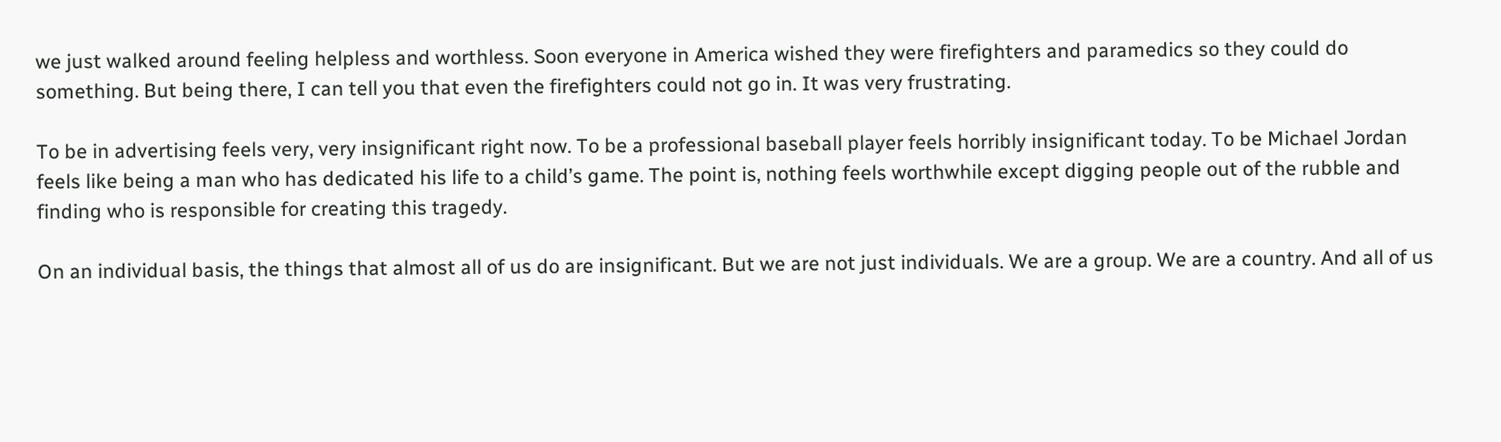we just walked around feeling helpless and worthless. Soon everyone in America wished they were firefighters and paramedics so they could do something. But being there, I can tell you that even the firefighters could not go in. It was very frustrating.

To be in advertising feels very, very insignificant right now. To be a professional baseball player feels horribly insignificant today. To be Michael Jordan feels like being a man who has dedicated his life to a child’s game. The point is, nothing feels worthwhile except digging people out of the rubble and finding who is responsible for creating this tragedy.

On an individual basis, the things that almost all of us do are insignificant. But we are not just individuals. We are a group. We are a country. And all of us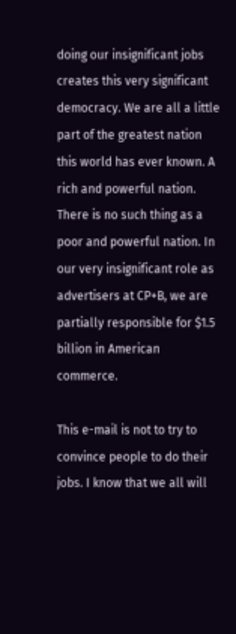doing our insignificant jobs creates this very significant democracy. We are all a little part of the greatest nation this world has ever known. A rich and powerful nation. There is no such thing as a poor and powerful nation. In our very insignificant role as advertisers at CP+B, we are partially responsible for $1.5 billion in American commerce.

This e-mail is not to try to convince people to do their jobs. I know that we all will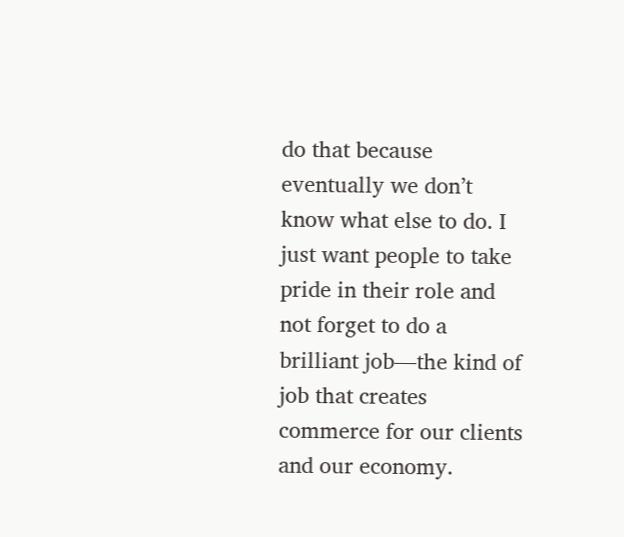do that because eventually we don’t know what else to do. I just want people to take pride in their role and not forget to do a brilliant job—the kind of job that creates commerce for our clients and our economy.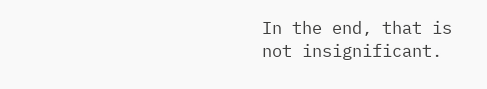In the end, that is not insignificant.